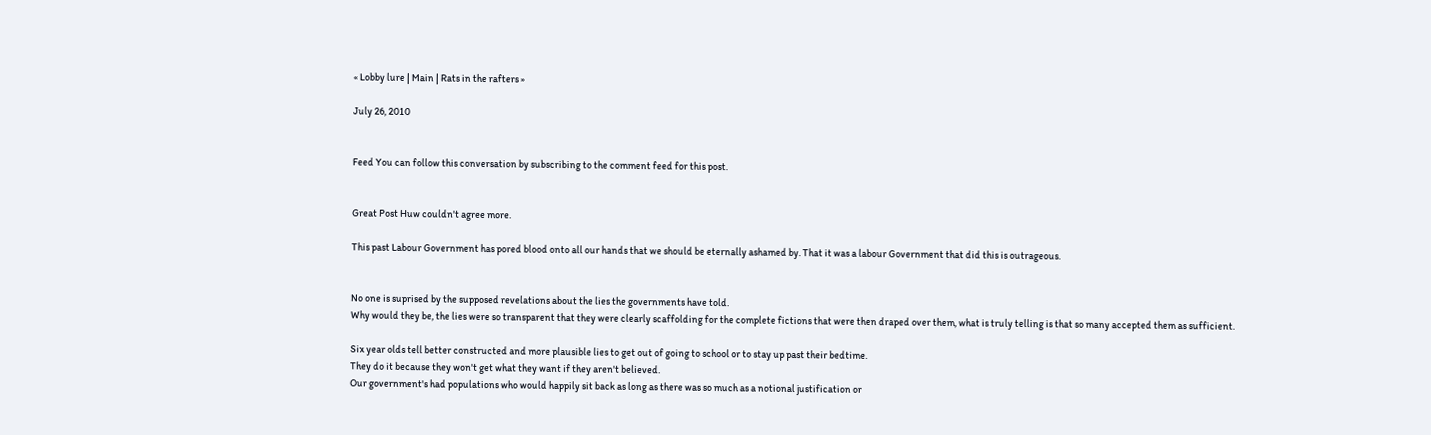« Lobby lure | Main | Rats in the rafters »

July 26, 2010


Feed You can follow this conversation by subscribing to the comment feed for this post.


Great Post Huw couldn't agree more.

This past Labour Government has pored blood onto all our hands that we should be eternally ashamed by. That it was a labour Government that did this is outrageous.


No one is suprised by the supposed revelations about the lies the governments have told.
Why would they be, the lies were so transparent that they were clearly scaffolding for the complete fictions that were then draped over them, what is truly telling is that so many accepted them as sufficient.

Six year olds tell better constructed and more plausible lies to get out of going to school or to stay up past their bedtime.
They do it because they won't get what they want if they aren't believed.
Our government's had populations who would happily sit back as long as there was so much as a notional justification or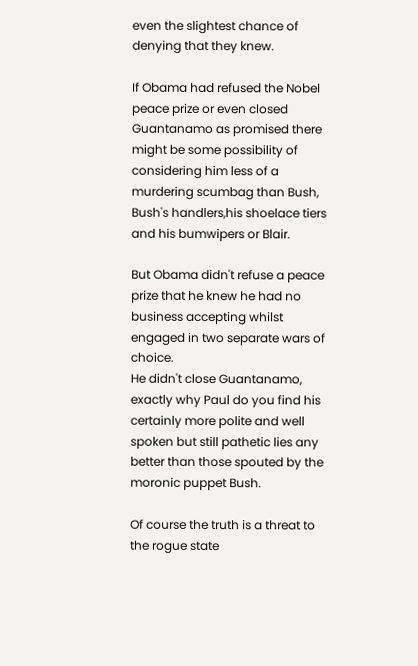even the slightest chance of denying that they knew.

If Obama had refused the Nobel peace prize or even closed Guantanamo as promised there might be some possibility of considering him less of a murdering scumbag than Bush, Bush's handlers,his shoelace tiers and his bumwipers or Blair.

But Obama didn't refuse a peace prize that he knew he had no business accepting whilst engaged in two separate wars of choice.
He didn't close Guantanamo, exactly why Paul do you find his certainly more polite and well spoken but still pathetic lies any better than those spouted by the moronic puppet Bush.

Of course the truth is a threat to the rogue state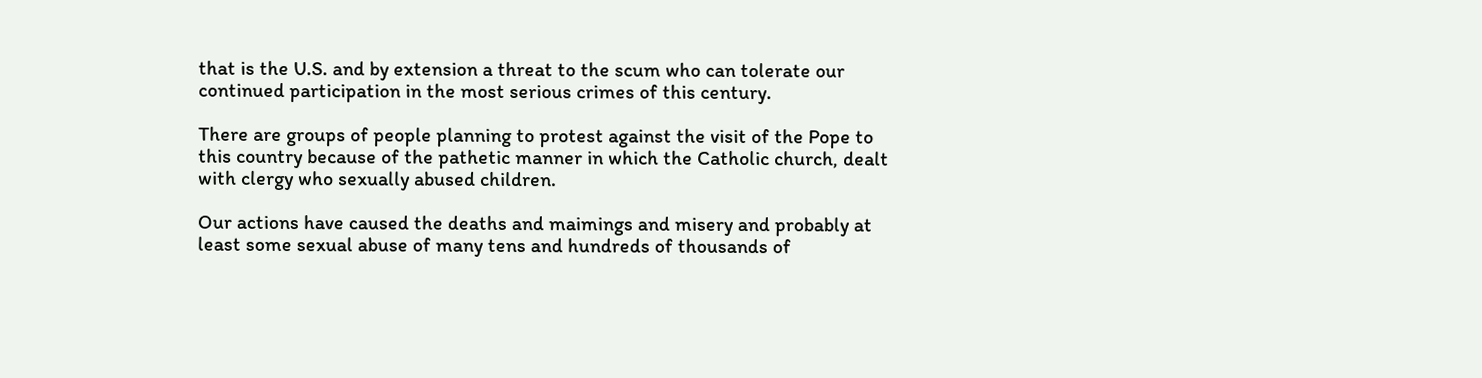that is the U.S. and by extension a threat to the scum who can tolerate our continued participation in the most serious crimes of this century.

There are groups of people planning to protest against the visit of the Pope to this country because of the pathetic manner in which the Catholic church, dealt with clergy who sexually abused children.

Our actions have caused the deaths and maimings and misery and probably at least some sexual abuse of many tens and hundreds of thousands of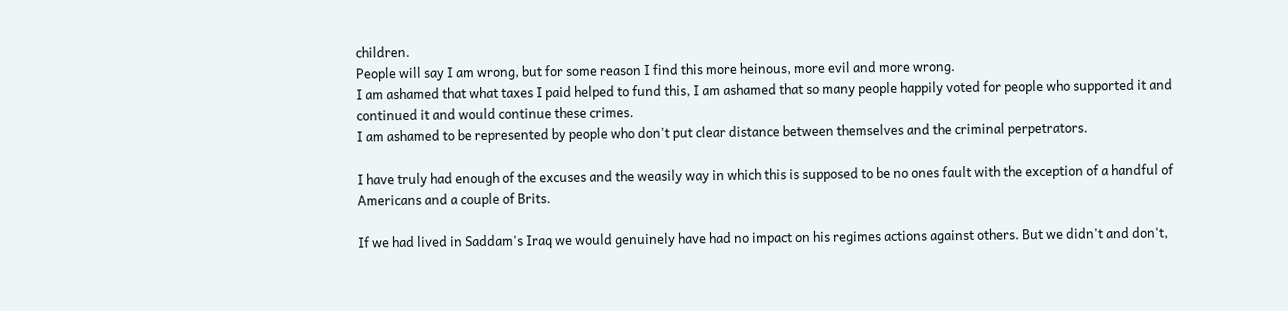children.
People will say I am wrong, but for some reason I find this more heinous, more evil and more wrong.
I am ashamed that what taxes I paid helped to fund this, I am ashamed that so many people happily voted for people who supported it and continued it and would continue these crimes.
I am ashamed to be represented by people who don't put clear distance between themselves and the criminal perpetrators.

I have truly had enough of the excuses and the weasily way in which this is supposed to be no ones fault with the exception of a handful of Americans and a couple of Brits.

If we had lived in Saddam's Iraq we would genuinely have had no impact on his regimes actions against others. But we didn't and don't,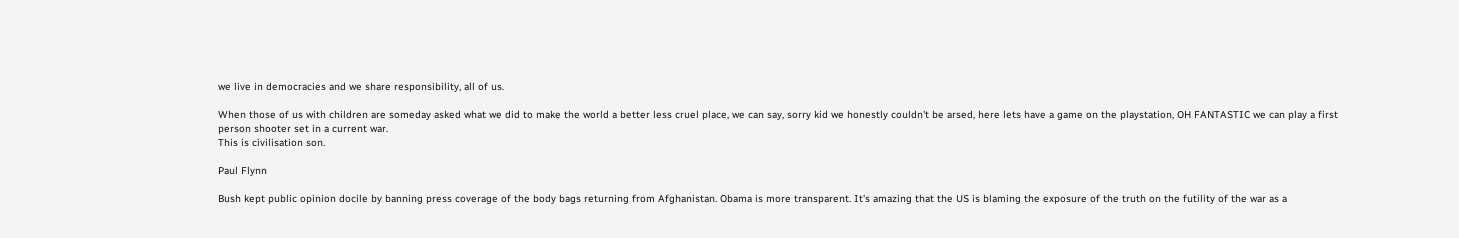we live in democracies and we share responsibility, all of us.

When those of us with children are someday asked what we did to make the world a better less cruel place, we can say, sorry kid we honestly couldn't be arsed, here lets have a game on the playstation, OH FANTASTIC we can play a first person shooter set in a current war.
This is civilisation son.

Paul Flynn

Bush kept public opinion docile by banning press coverage of the body bags returning from Afghanistan. Obama is more transparent. It's amazing that the US is blaming the exposure of the truth on the futility of the war as a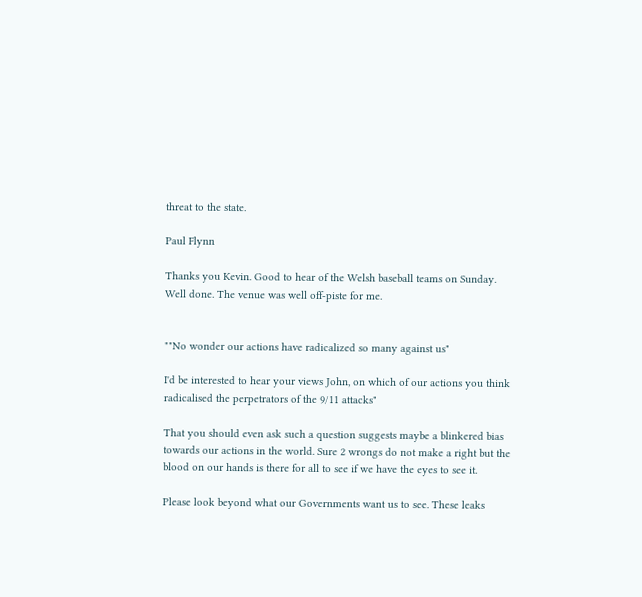threat to the state.

Paul Flynn

Thanks you Kevin. Good to hear of the Welsh baseball teams on Sunday. Well done. The venue was well off-piste for me.


""No wonder our actions have radicalized so many against us"

I'd be interested to hear your views John, on which of our actions you think radicalised the perpetrators of the 9/11 attacks"

That you should even ask such a question suggests maybe a blinkered bias towards our actions in the world. Sure 2 wrongs do not make a right but the blood on our hands is there for all to see if we have the eyes to see it.

Please look beyond what our Governments want us to see. These leaks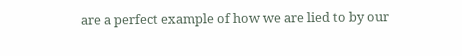are a perfect example of how we are lied to by our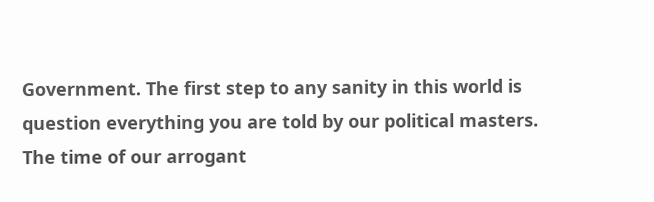Government. The first step to any sanity in this world is question everything you are told by our political masters. The time of our arrogant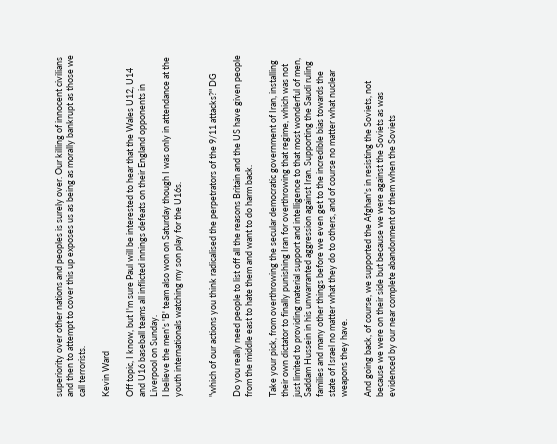superiority over other nations and peoples is surely over. Our killing of innocent civilians and then to attempt to cover this up exposes us as being as morally bankrupt as those we call terrorists.

Kevin Ward

Off topic, I know, but I'm sure Paul will be interested to hear that the Wales U12, U14 and U16 baseball teams all inflicted innings defeats on their England opponents in Liverpool on Sunday.
I believe the men's 'B' team also won on Saturday though I was only in attendance at the youth internationals watching my son play for the U16s.


"which of our actions you think radicalised the perpetrators of the 9/11 attacks?" DG

Do you really need people to list off all the reasons Britain and the US have given people from the middle east to hate them and want to do harm back.

Take your pick, from overthrowing the secular democratic government of Iran, installing their own dictator to finally punishing Iran for overthrowing that regime, which was not just limited to providing material support and intelligence to that most wonderful of men, Saddam Hussein in his unwarranted aggression against Iran. Supporting the Saudi ruling families and many other things before we even get to the incredible bias towards the state of Israel no matter what they do to others, and of course no matter what nuclear weapons they have.

And going back, of course, we supported the Afghan's in resisting the Soviets, not because we were on their side but because we were against the Soviets as was evidenced by our near complete abandonment of them when the Soviets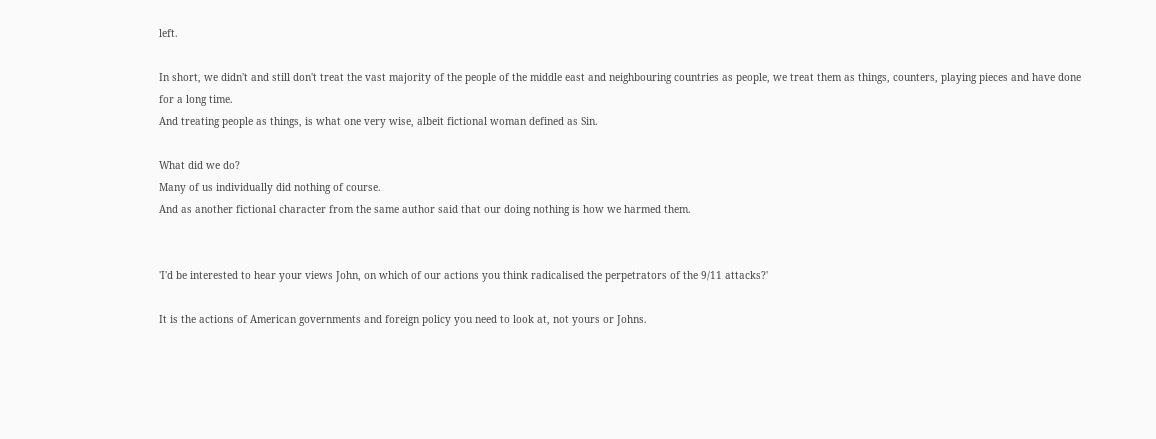left.

In short, we didn't and still don't treat the vast majority of the people of the middle east and neighbouring countries as people, we treat them as things, counters, playing pieces and have done for a long time.
And treating people as things, is what one very wise, albeit fictional woman defined as Sin.

What did we do?
Many of us individually did nothing of course.
And as another fictional character from the same author said that our doing nothing is how we harmed them.


'I'd be interested to hear your views John, on which of our actions you think radicalised the perpetrators of the 9/11 attacks?'

It is the actions of American governments and foreign policy you need to look at, not yours or Johns.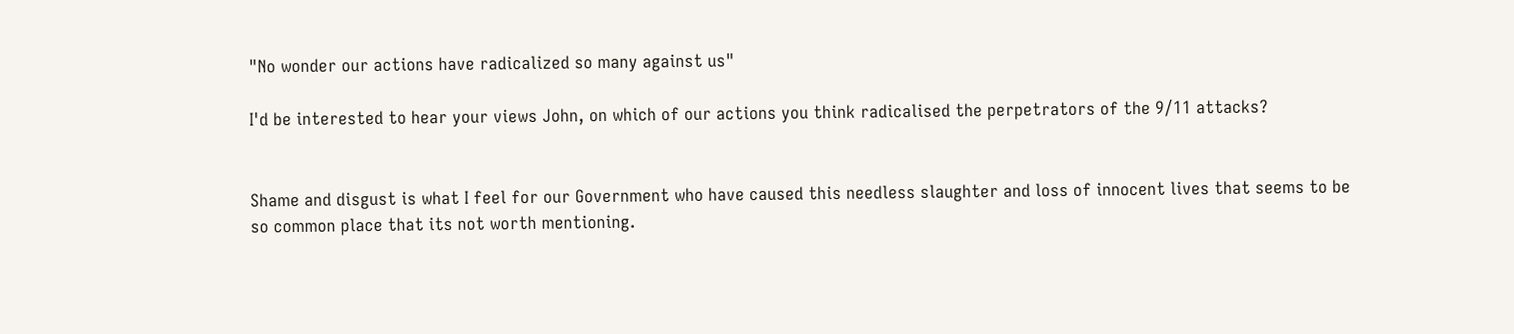"No wonder our actions have radicalized so many against us"

I'd be interested to hear your views John, on which of our actions you think radicalised the perpetrators of the 9/11 attacks?


Shame and disgust is what I feel for our Government who have caused this needless slaughter and loss of innocent lives that seems to be so common place that its not worth mentioning.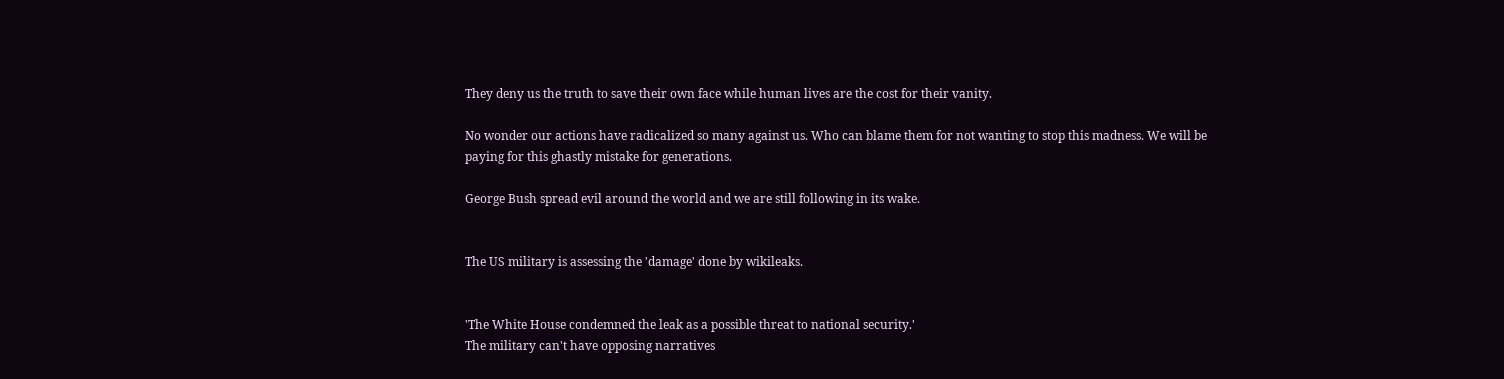They deny us the truth to save their own face while human lives are the cost for their vanity.

No wonder our actions have radicalized so many against us. Who can blame them for not wanting to stop this madness. We will be paying for this ghastly mistake for generations.

George Bush spread evil around the world and we are still following in its wake.


The US military is assessing the 'damage' done by wikileaks.


'The White House condemned the leak as a possible threat to national security.'
The military can't have opposing narratives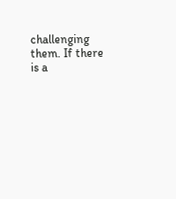challenging them. If there is a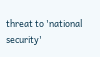threat to 'national security'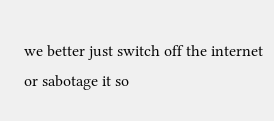we better just switch off the internet or sabotage it so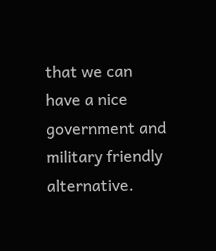that we can have a nice government and military friendly alternative.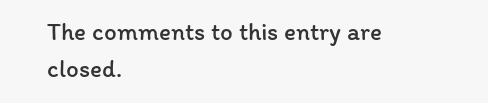The comments to this entry are closed.